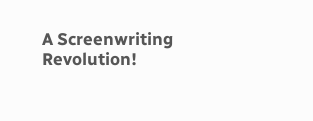A Screenwriting Revolution!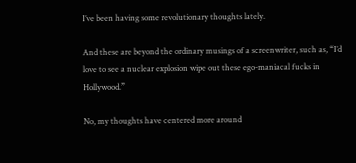I’ve been having some revolutionary thoughts lately.

And these are beyond the ordinary musings of a screenwriter, such as, “I’d love to see a nuclear explosion wipe out these ego-maniacal fucks in Hollywood.”

No, my thoughts have centered more around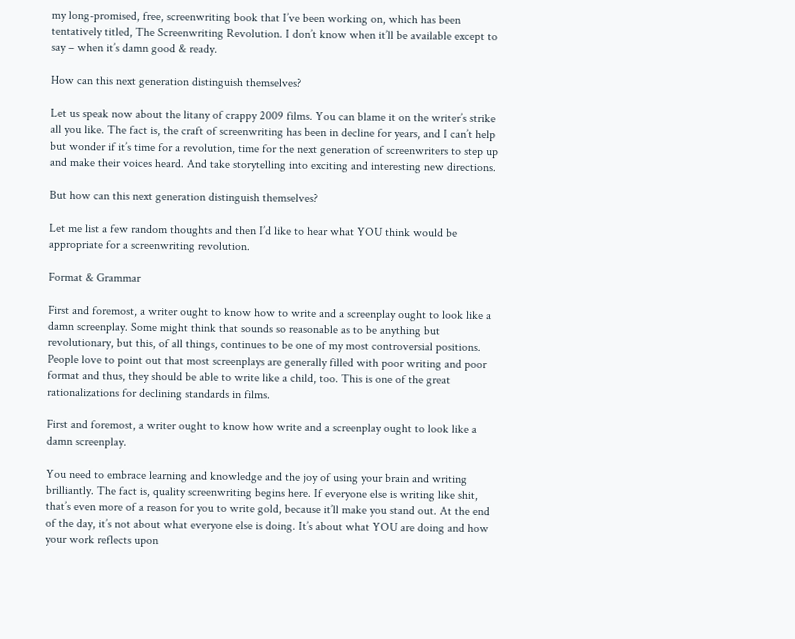my long-promised, free, screenwriting book that I’ve been working on, which has been tentatively titled, The Screenwriting Revolution. I don’t know when it’ll be available except to say – when it’s damn good & ready.

How can this next generation distinguish themselves?

Let us speak now about the litany of crappy 2009 films. You can blame it on the writer’s strike all you like. The fact is, the craft of screenwriting has been in decline for years, and I can’t help but wonder if it’s time for a revolution, time for the next generation of screenwriters to step up and make their voices heard. And take storytelling into exciting and interesting new directions.

But how can this next generation distinguish themselves?

Let me list a few random thoughts and then I’d like to hear what YOU think would be appropriate for a screenwriting revolution.

Format & Grammar

First and foremost, a writer ought to know how to write and a screenplay ought to look like a damn screenplay. Some might think that sounds so reasonable as to be anything but revolutionary, but this, of all things, continues to be one of my most controversial positions. People love to point out that most screenplays are generally filled with poor writing and poor format and thus, they should be able to write like a child, too. This is one of the great rationalizations for declining standards in films.

First and foremost, a writer ought to know how write and a screenplay ought to look like a damn screenplay.

You need to embrace learning and knowledge and the joy of using your brain and writing brilliantly. The fact is, quality screenwriting begins here. If everyone else is writing like shit, that’s even more of a reason for you to write gold, because it’ll make you stand out. At the end of the day, it’s not about what everyone else is doing. It’s about what YOU are doing and how your work reflects upon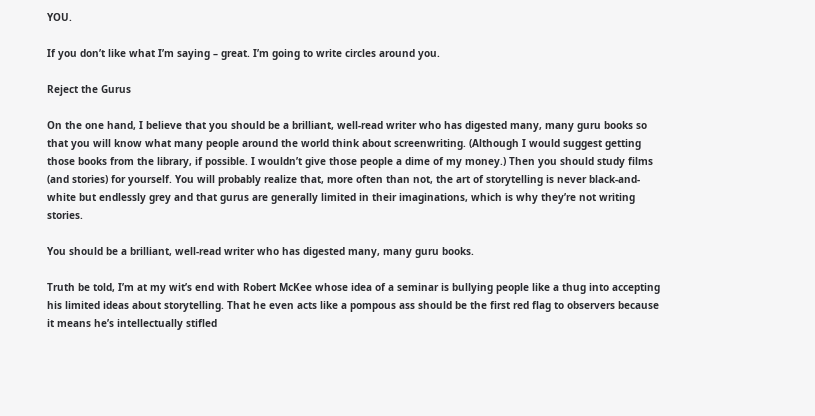YOU.

If you don’t like what I’m saying – great. I’m going to write circles around you.

Reject the Gurus

On the one hand, I believe that you should be a brilliant, well-read writer who has digested many, many guru books so that you will know what many people around the world think about screenwriting. (Although I would suggest getting those books from the library, if possible. I wouldn’t give those people a dime of my money.) Then you should study films (and stories) for yourself. You will probably realize that, more often than not, the art of storytelling is never black-and-white but endlessly grey and that gurus are generally limited in their imaginations, which is why they’re not writing stories.

You should be a brilliant, well-read writer who has digested many, many guru books.

Truth be told, I’m at my wit’s end with Robert McKee whose idea of a seminar is bullying people like a thug into accepting his limited ideas about storytelling. That he even acts like a pompous ass should be the first red flag to observers because it means he’s intellectually stifled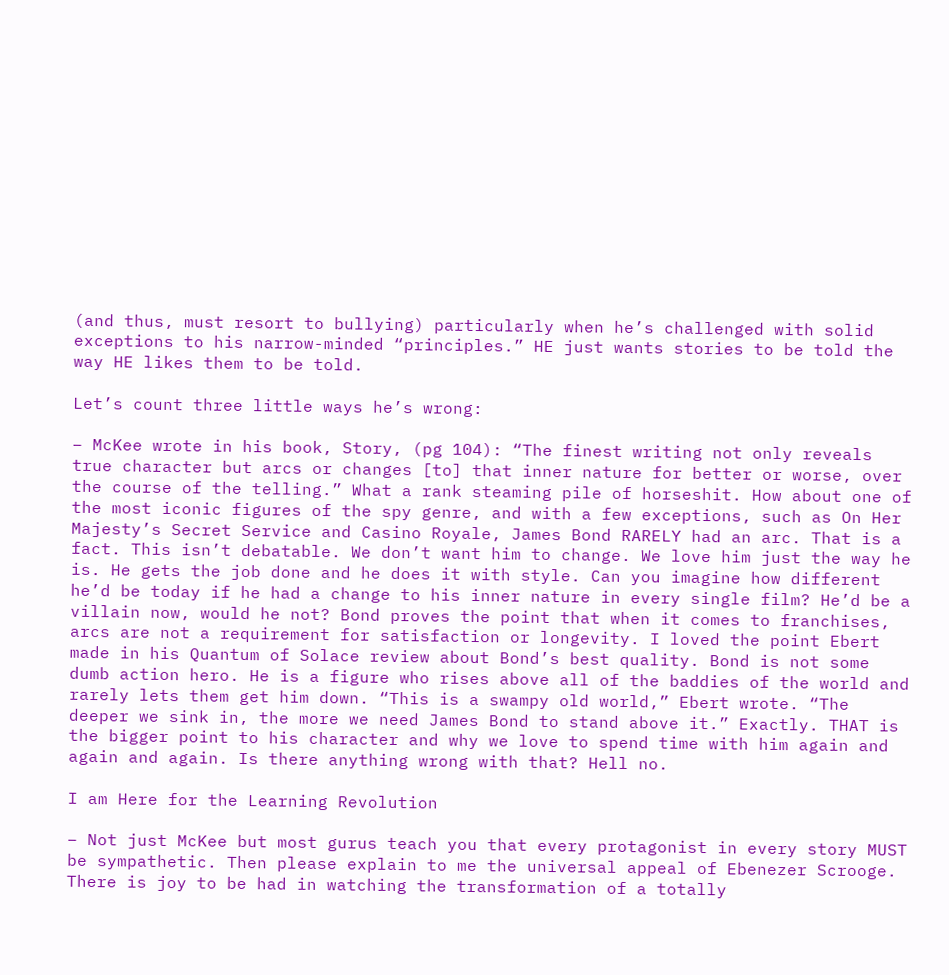(and thus, must resort to bullying) particularly when he’s challenged with solid exceptions to his narrow-minded “principles.” HE just wants stories to be told the way HE likes them to be told.

Let’s count three little ways he’s wrong:

– McKee wrote in his book, Story, (pg 104): “The finest writing not only reveals true character but arcs or changes [to] that inner nature for better or worse, over the course of the telling.” What a rank steaming pile of horseshit. How about one of the most iconic figures of the spy genre, and with a few exceptions, such as On Her Majesty’s Secret Service and Casino Royale, James Bond RARELY had an arc. That is a fact. This isn’t debatable. We don’t want him to change. We love him just the way he is. He gets the job done and he does it with style. Can you imagine how different he’d be today if he had a change to his inner nature in every single film? He’d be a villain now, would he not? Bond proves the point that when it comes to franchises, arcs are not a requirement for satisfaction or longevity. I loved the point Ebert made in his Quantum of Solace review about Bond’s best quality. Bond is not some dumb action hero. He is a figure who rises above all of the baddies of the world and rarely lets them get him down. “This is a swampy old world,” Ebert wrote. “The deeper we sink in, the more we need James Bond to stand above it.” Exactly. THAT is the bigger point to his character and why we love to spend time with him again and again and again. Is there anything wrong with that? Hell no.

I am Here for the Learning Revolution

– Not just McKee but most gurus teach you that every protagonist in every story MUST be sympathetic. Then please explain to me the universal appeal of Ebenezer Scrooge. There is joy to be had in watching the transformation of a totally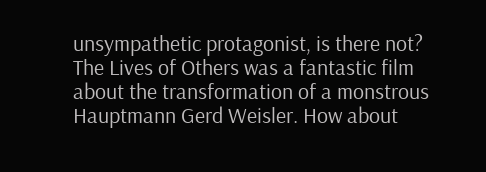unsympathetic protagonist, is there not? The Lives of Others was a fantastic film about the transformation of a monstrous Hauptmann Gerd Weisler. How about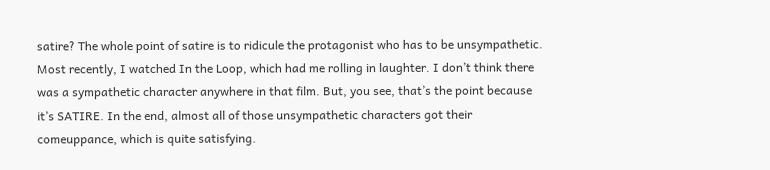satire? The whole point of satire is to ridicule the protagonist who has to be unsympathetic. Most recently, I watched In the Loop, which had me rolling in laughter. I don’t think there was a sympathetic character anywhere in that film. But, you see, that’s the point because it’s SATIRE. In the end, almost all of those unsympathetic characters got their comeuppance, which is quite satisfying.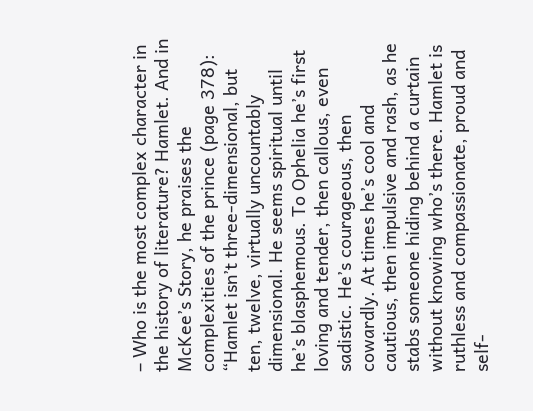– Who is the most complex character in the history of literature? Hamlet. And in McKee’s Story, he praises the complexities of the prince (page 378): “Hamlet isn’t three-dimensional, but ten, twelve, virtually uncountably dimensional. He seems spiritual until he’s blasphemous. To Ophelia he’s first loving and tender, then callous, even sadistic. He’s courageous, then cowardly. At times he’s cool and cautious, then impulsive and rash, as he stabs someone hiding behind a curtain without knowing who’s there. Hamlet is ruthless and compassionate, proud and self-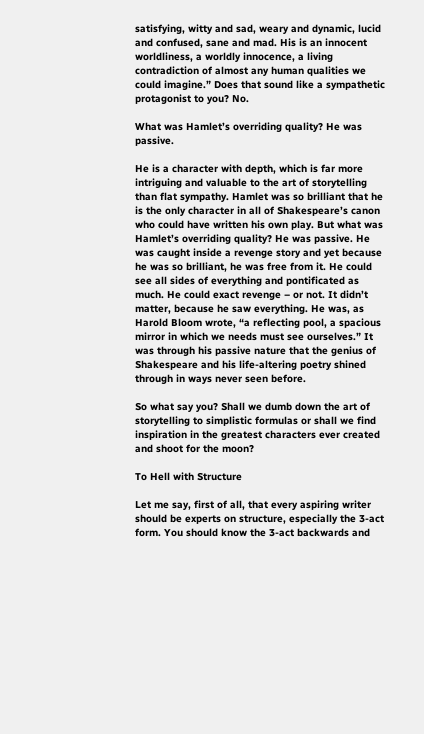satisfying, witty and sad, weary and dynamic, lucid and confused, sane and mad. His is an innocent worldliness, a worldly innocence, a living contradiction of almost any human qualities we could imagine.” Does that sound like a sympathetic protagonist to you? No.

What was Hamlet’s overriding quality? He was passive.

He is a character with depth, which is far more intriguing and valuable to the art of storytelling than flat sympathy. Hamlet was so brilliant that he is the only character in all of Shakespeare’s canon who could have written his own play. But what was Hamlet’s overriding quality? He was passive. He was caught inside a revenge story and yet because he was so brilliant, he was free from it. He could see all sides of everything and pontificated as much. He could exact revenge – or not. It didn’t matter, because he saw everything. He was, as Harold Bloom wrote, “a reflecting pool, a spacious mirror in which we needs must see ourselves.” It was through his passive nature that the genius of Shakespeare and his life-altering poetry shined through in ways never seen before.

So what say you? Shall we dumb down the art of storytelling to simplistic formulas or shall we find inspiration in the greatest characters ever created and shoot for the moon?

To Hell with Structure

Let me say, first of all, that every aspiring writer should be experts on structure, especially the 3-act form. You should know the 3-act backwards and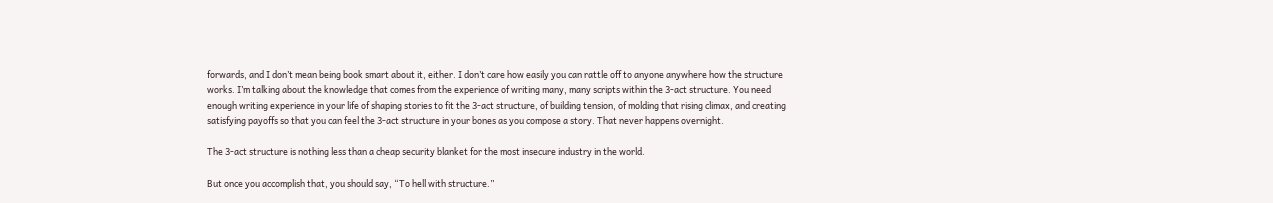forwards, and I don’t mean being book smart about it, either. I don’t care how easily you can rattle off to anyone anywhere how the structure works. I’m talking about the knowledge that comes from the experience of writing many, many scripts within the 3-act structure. You need enough writing experience in your life of shaping stories to fit the 3-act structure, of building tension, of molding that rising climax, and creating satisfying payoffs so that you can feel the 3-act structure in your bones as you compose a story. That never happens overnight.

The 3-act structure is nothing less than a cheap security blanket for the most insecure industry in the world.

But once you accomplish that, you should say, “To hell with structure.”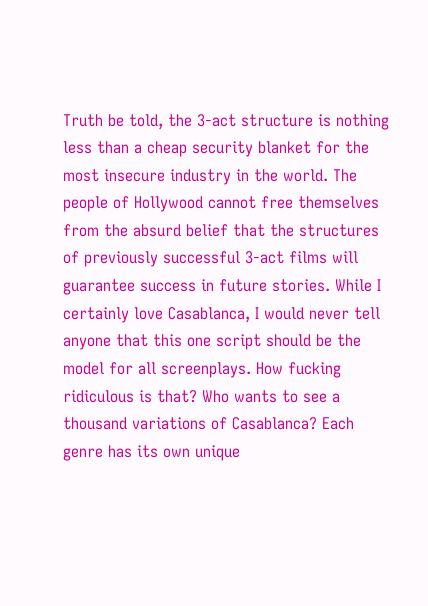Truth be told, the 3-act structure is nothing less than a cheap security blanket for the most insecure industry in the world. The people of Hollywood cannot free themselves from the absurd belief that the structures of previously successful 3-act films will guarantee success in future stories. While I certainly love Casablanca, I would never tell anyone that this one script should be the model for all screenplays. How fucking ridiculous is that? Who wants to see a thousand variations of Casablanca? Each genre has its own unique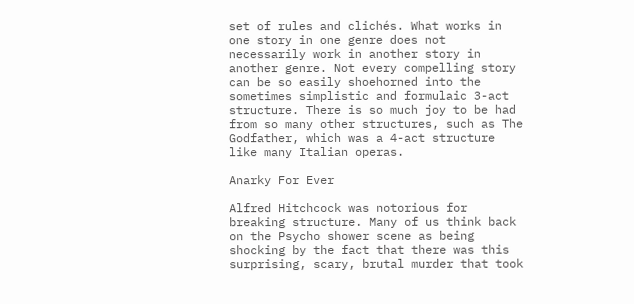set of rules and clichés. What works in one story in one genre does not necessarily work in another story in another genre. Not every compelling story can be so easily shoehorned into the sometimes simplistic and formulaic 3-act structure. There is so much joy to be had from so many other structures, such as The Godfather, which was a 4-act structure like many Italian operas.

Anarky For Ever

Alfred Hitchcock was notorious for breaking structure. Many of us think back on the Psycho shower scene as being shocking by the fact that there was this surprising, scary, brutal murder that took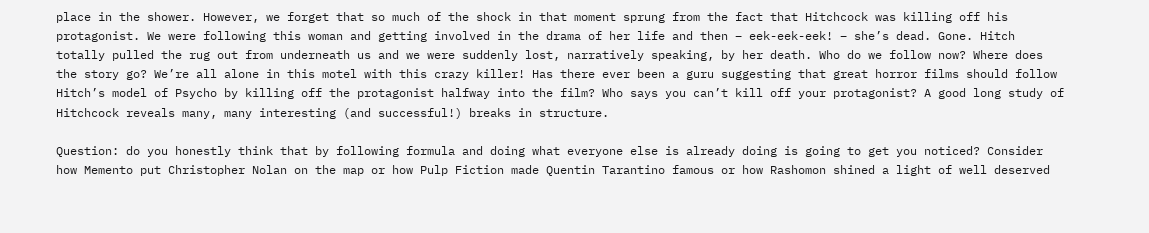place in the shower. However, we forget that so much of the shock in that moment sprung from the fact that Hitchcock was killing off his protagonist. We were following this woman and getting involved in the drama of her life and then – eek-eek-eek! – she’s dead. Gone. Hitch totally pulled the rug out from underneath us and we were suddenly lost, narratively speaking, by her death. Who do we follow now? Where does the story go? We’re all alone in this motel with this crazy killer! Has there ever been a guru suggesting that great horror films should follow Hitch’s model of Psycho by killing off the protagonist halfway into the film? Who says you can’t kill off your protagonist? A good long study of Hitchcock reveals many, many interesting (and successful!) breaks in structure.

Question: do you honestly think that by following formula and doing what everyone else is already doing is going to get you noticed? Consider how Memento put Christopher Nolan on the map or how Pulp Fiction made Quentin Tarantino famous or how Rashomon shined a light of well deserved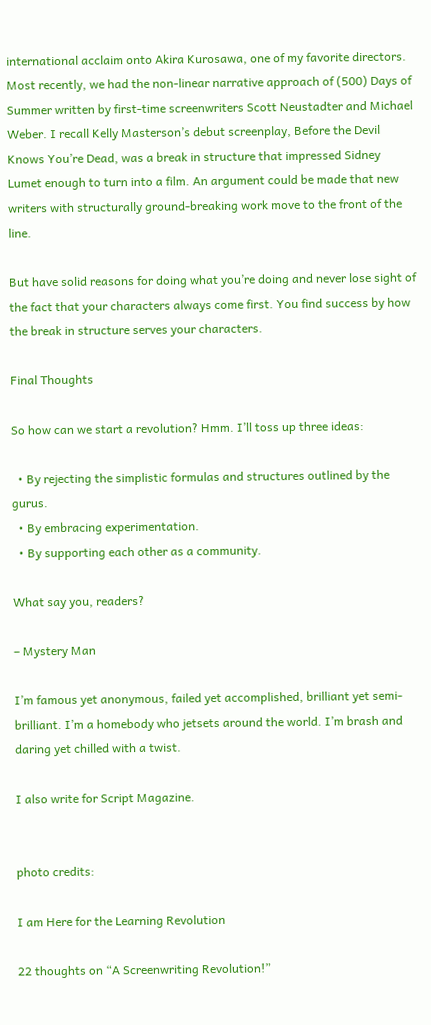international acclaim onto Akira Kurosawa, one of my favorite directors. Most recently, we had the non-linear narrative approach of (500) Days of Summer written by first-time screenwriters Scott Neustadter and Michael Weber. I recall Kelly Masterson’s debut screenplay, Before the Devil Knows You’re Dead, was a break in structure that impressed Sidney Lumet enough to turn into a film. An argument could be made that new writers with structurally ground-breaking work move to the front of the line.

But have solid reasons for doing what you’re doing and never lose sight of the fact that your characters always come first. You find success by how the break in structure serves your characters.

Final Thoughts

So how can we start a revolution? Hmm. I’ll toss up three ideas:

  • By rejecting the simplistic formulas and structures outlined by the gurus.
  • By embracing experimentation.
  • By supporting each other as a community.

What say you, readers?

– Mystery Man

I’m famous yet anonymous, failed yet accomplished, brilliant yet semi-brilliant. I’m a homebody who jetsets around the world. I’m brash and daring yet chilled with a twist.

I also write for Script Magazine.


photo credits:

I am Here for the Learning Revolution

22 thoughts on “A Screenwriting Revolution!”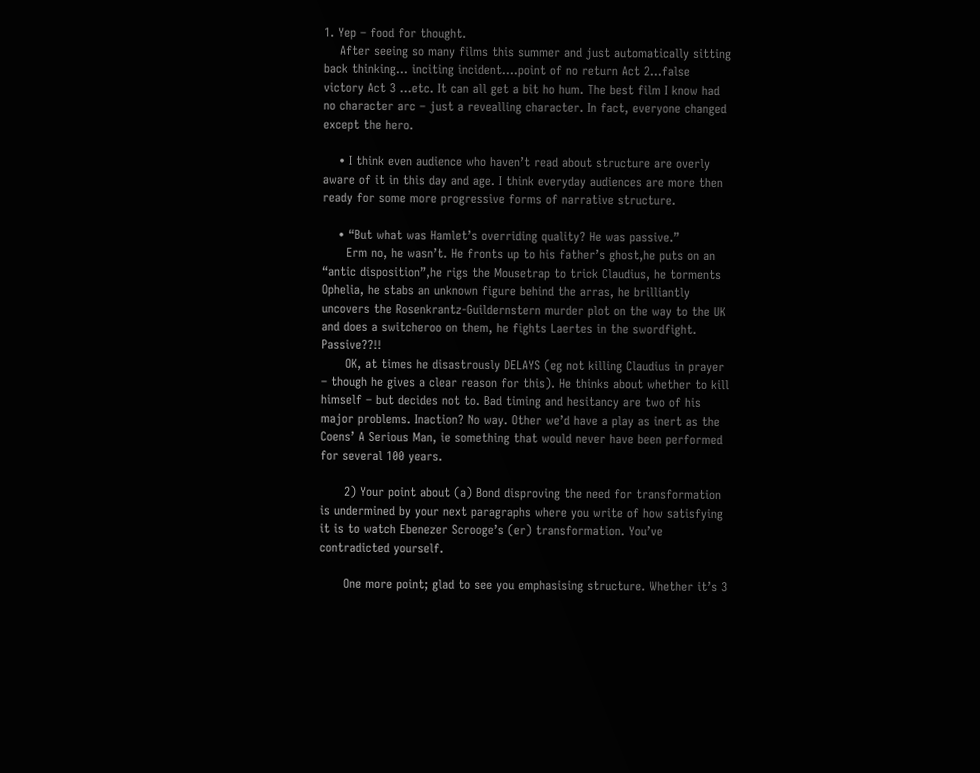1. Yep – food for thought.
    After seeing so many films this summer and just automatically sitting back thinking… inciting incident….point of no return Act 2…false victory Act 3 …etc. It can all get a bit ho hum. The best film I know had no character arc – just a revealling character. In fact, everyone changed except the hero.

    • I think even audience who haven’t read about structure are overly aware of it in this day and age. I think everyday audiences are more then ready for some more progressive forms of narrative structure.

    • “But what was Hamlet’s overriding quality? He was passive.”
      Erm no, he wasn’t. He fronts up to his father’s ghost,he puts on an “antic disposition”,he rigs the Mousetrap to trick Claudius, he torments Ophelia, he stabs an unknown figure behind the arras, he brilliantly uncovers the Rosenkrantz-Guildernstern murder plot on the way to the UK and does a switcheroo on them, he fights Laertes in the swordfight. Passive??!!
      OK, at times he disastrously DELAYS (eg not killing Claudius in prayer – though he gives a clear reason for this). He thinks about whether to kill himself – but decides not to. Bad timing and hesitancy are two of his major problems. Inaction? No way. Other we’d have a play as inert as the Coens’ A Serious Man, ie something that would never have been performed for several 100 years.

      2) Your point about (a) Bond disproving the need for transformation is undermined by your next paragraphs where you write of how satisfying it is to watch Ebenezer Scrooge’s (er) transformation. You’ve contradicted yourself.

      One more point; glad to see you emphasising structure. Whether it’s 3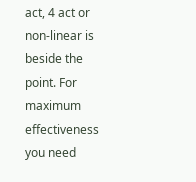act, 4 act or non-linear is beside the point. For maximum effectiveness you need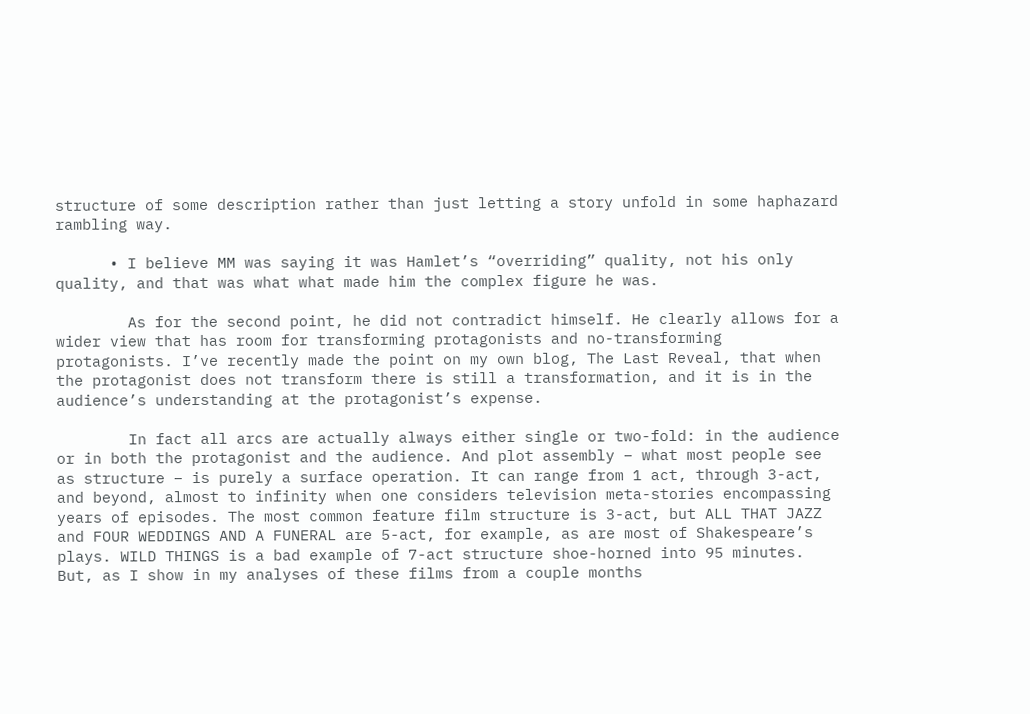structure of some description rather than just letting a story unfold in some haphazard rambling way.

      • I believe MM was saying it was Hamlet’s “overriding” quality, not his only quality, and that was what what made him the complex figure he was.

        As for the second point, he did not contradict himself. He clearly allows for a wider view that has room for transforming protagonists and no-transforming protagonists. I’ve recently made the point on my own blog, The Last Reveal, that when the protagonist does not transform there is still a transformation, and it is in the audience’s understanding at the protagonist’s expense.

        In fact all arcs are actually always either single or two-fold: in the audience or in both the protagonist and the audience. And plot assembly – what most people see as structure – is purely a surface operation. It can range from 1 act, through 3-act, and beyond, almost to infinity when one considers television meta-stories encompassing years of episodes. The most common feature film structure is 3-act, but ALL THAT JAZZ and FOUR WEDDINGS AND A FUNERAL are 5-act, for example, as are most of Shakespeare’s plays. WILD THINGS is a bad example of 7-act structure shoe-horned into 95 minutes. But, as I show in my analyses of these films from a couple months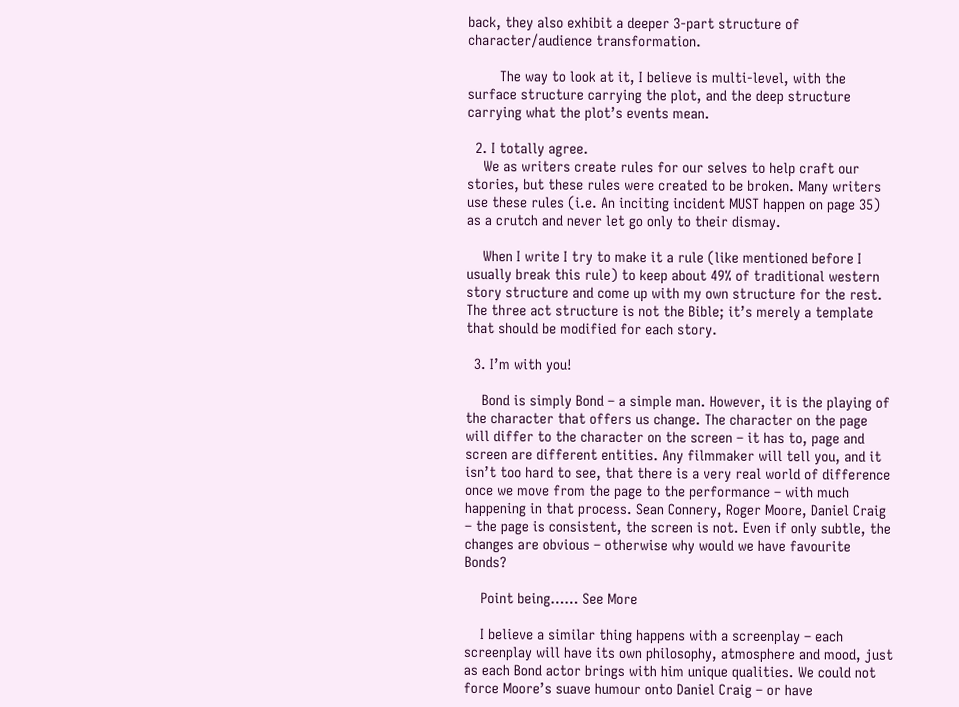back, they also exhibit a deeper 3-part structure of character/audience transformation.

        The way to look at it, I believe is multi-level, with the surface structure carrying the plot, and the deep structure carrying what the plot’s events mean.

  2. I totally agree.
    We as writers create rules for our selves to help craft our stories, but these rules were created to be broken. Many writers use these rules (i.e. An inciting incident MUST happen on page 35) as a crutch and never let go only to their dismay.

    When I write I try to make it a rule (like mentioned before I usually break this rule) to keep about 49% of traditional western story structure and come up with my own structure for the rest. The three act structure is not the Bible; it’s merely a template that should be modified for each story.

  3. I’m with you!

    Bond is simply Bond – a simple man. However, it is the playing of the character that offers us change. The character on the page will differ to the character on the screen – it has to, page and screen are different entities. Any filmmaker will tell you, and it isn’t too hard to see, that there is a very real world of difference once we move from the page to the performance – with much happening in that process. Sean Connery, Roger Moore, Daniel Craig – the page is consistent, the screen is not. Even if only subtle, the changes are obvious – otherwise why would we have favourite Bonds?

    Point being…… See More

    I believe a similar thing happens with a screenplay – each screenplay will have its own philosophy, atmosphere and mood, just as each Bond actor brings with him unique qualities. We could not force Moore’s suave humour onto Daniel Craig – or have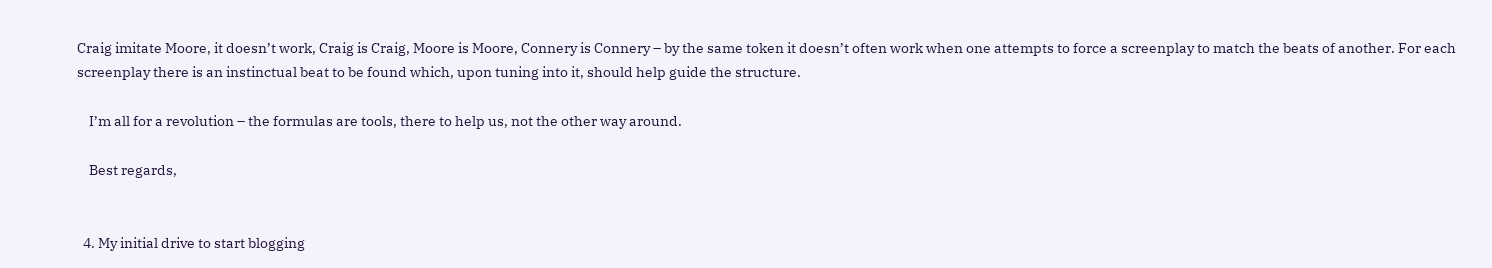Craig imitate Moore, it doesn’t work, Craig is Craig, Moore is Moore, Connery is Connery – by the same token it doesn’t often work when one attempts to force a screenplay to match the beats of another. For each screenplay there is an instinctual beat to be found which, upon tuning into it, should help guide the structure.

    I’m all for a revolution – the formulas are tools, there to help us, not the other way around.

    Best regards,


  4. My initial drive to start blogging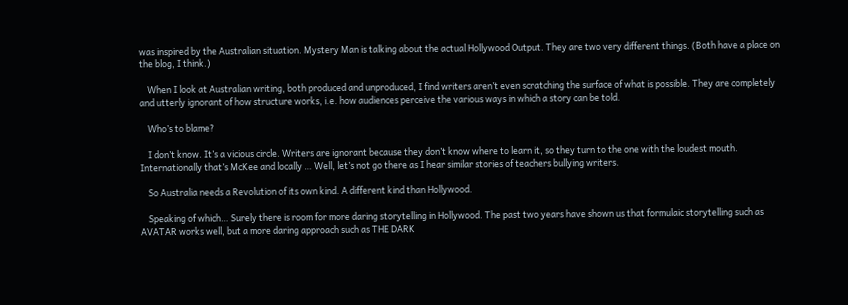was inspired by the Australian situation. Mystery Man is talking about the actual Hollywood Output. They are two very different things. (Both have a place on the blog, I think.)

    When I look at Australian writing, both produced and unproduced, I find writers aren’t even scratching the surface of what is possible. They are completely and utterly ignorant of how structure works, i.e. how audiences perceive the various ways in which a story can be told.

    Who’s to blame?

    I don’t know. It’s a vicious circle. Writers are ignorant because they don’t know where to learn it, so they turn to the one with the loudest mouth. Internationally that’s McKee and locally … Well, let’s not go there as I hear similar stories of teachers bullying writers.

    So Australia needs a Revolution of its own kind. A different kind than Hollywood.

    Speaking of which… Surely there is room for more daring storytelling in Hollywood. The past two years have shown us that formulaic storytelling such as AVATAR works well, but a more daring approach such as THE DARK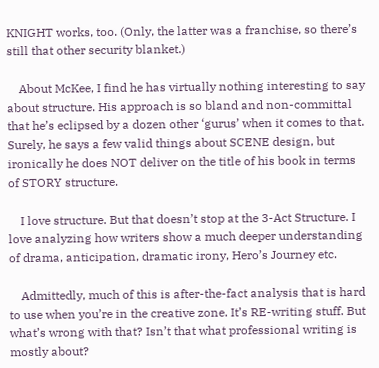KNIGHT works, too. (Only, the latter was a franchise, so there’s still that other security blanket.)

    About McKee, I find he has virtually nothing interesting to say about structure. His approach is so bland and non-committal that he’s eclipsed by a dozen other ‘gurus’ when it comes to that. Surely, he says a few valid things about SCENE design, but ironically he does NOT deliver on the title of his book in terms of STORY structure.

    I love structure. But that doesn’t stop at the 3-Act Structure. I love analyzing how writers show a much deeper understanding of drama, anticipation, dramatic irony, Hero’s Journey etc.

    Admittedly, much of this is after-the-fact analysis that is hard to use when you’re in the creative zone. It’s RE-writing stuff. But what’s wrong with that? Isn’t that what professional writing is mostly about?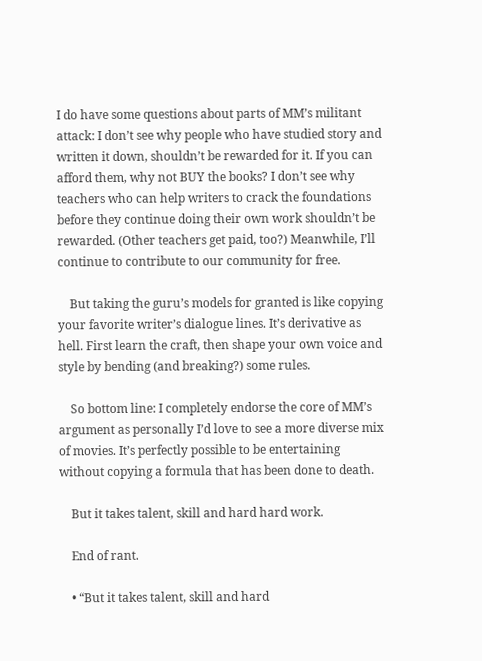I do have some questions about parts of MM’s militant attack: I don’t see why people who have studied story and written it down, shouldn’t be rewarded for it. If you can afford them, why not BUY the books? I don’t see why teachers who can help writers to crack the foundations before they continue doing their own work shouldn’t be rewarded. (Other teachers get paid, too?) Meanwhile, I’ll continue to contribute to our community for free.

    But taking the guru’s models for granted is like copying your favorite writer’s dialogue lines. It’s derivative as hell. First learn the craft, then shape your own voice and style by bending (and breaking?) some rules.

    So bottom line: I completely endorse the core of MM’s argument as personally I’d love to see a more diverse mix of movies. It’s perfectly possible to be entertaining without copying a formula that has been done to death.

    But it takes talent, skill and hard hard work.

    End of rant.

    • “But it takes talent, skill and hard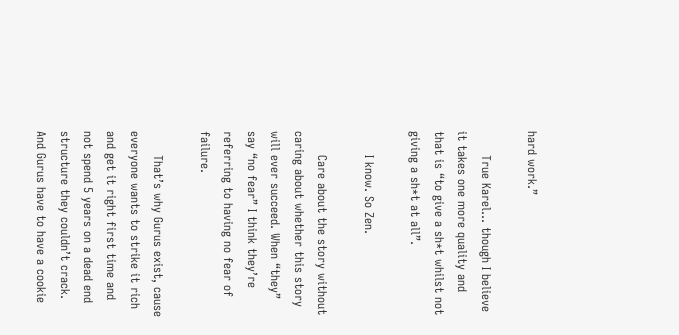hard work.”

      True Karel… though I believe it takes one more quality and that is “to give a sh*t whilst not giving a sh*t at all”.

      I know. So Zen.

      Care about the story without caring about whether this story will ever succeed. When “they” say “no fear” I think they’re referring to having no fear of failure.

      That’s why Gurus exist, cause everyone wants to strike it rich and get it right first time and not spend 5 years on a dead end structure they couldn’t crack. And Gurus have to have a cookie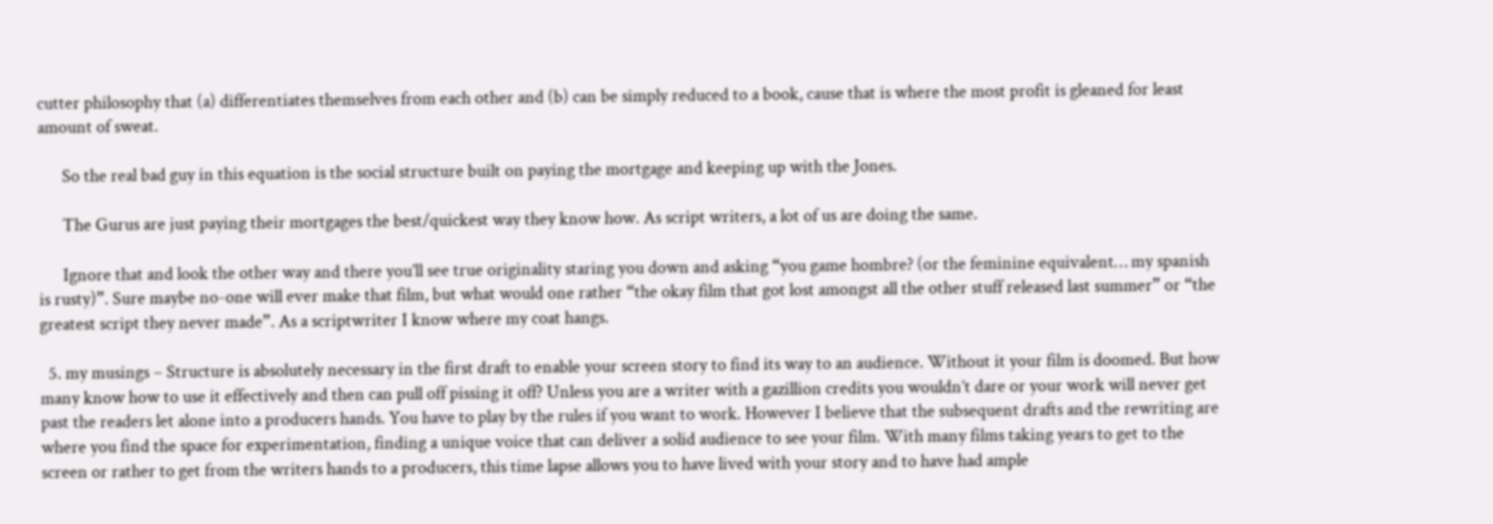cutter philosophy that (a) differentiates themselves from each other and (b) can be simply reduced to a book, cause that is where the most profit is gleaned for least amount of sweat.

      So the real bad guy in this equation is the social structure built on paying the mortgage and keeping up with the Jones.

      The Gurus are just paying their mortgages the best/quickest way they know how. As script writers, a lot of us are doing the same.

      Ignore that and look the other way and there you’ll see true originality staring you down and asking “you game hombre? (or the feminine equivalent… my spanish is rusty)”. Sure maybe no-one will ever make that film, but what would one rather “the okay film that got lost amongst all the other stuff released last summer” or “the greatest script they never made”. As a scriptwriter I know where my coat hangs.

  5. my musings – Structure is absolutely necessary in the first draft to enable your screen story to find its way to an audience. Without it your film is doomed. But how many know how to use it effectively and then can pull off pissing it off? Unless you are a writer with a gazillion credits you wouldn’t dare or your work will never get past the readers let alone into a producers hands. You have to play by the rules if you want to work. However I believe that the subsequent drafts and the rewriting are where you find the space for experimentation, finding a unique voice that can deliver a solid audience to see your film. With many films taking years to get to the screen or rather to get from the writers hands to a producers, this time lapse allows you to have lived with your story and to have had ample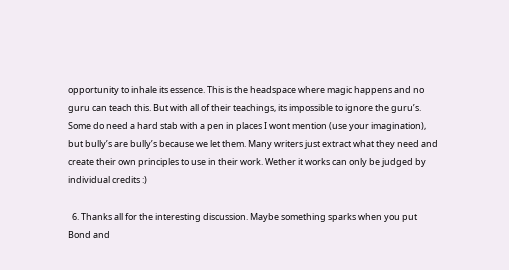opportunity to inhale its essence. This is the headspace where magic happens and no guru can teach this. But with all of their teachings, its impossible to ignore the guru’s. Some do need a hard stab with a pen in places I wont mention (use your imagination), but bully’s are bully’s because we let them. Many writers just extract what they need and create their own principles to use in their work. Wether it works can only be judged by individual credits :)

  6. Thanks all for the interesting discussion. Maybe something sparks when you put Bond and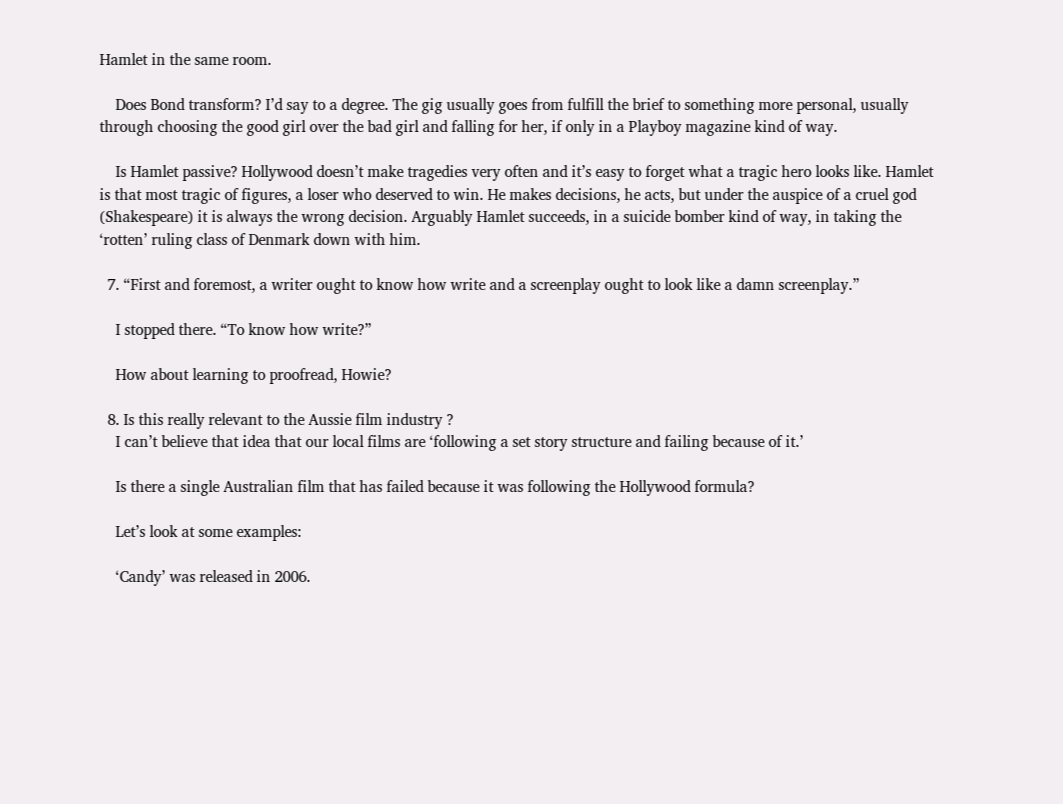Hamlet in the same room.

    Does Bond transform? I’d say to a degree. The gig usually goes from fulfill the brief to something more personal, usually through choosing the good girl over the bad girl and falling for her, if only in a Playboy magazine kind of way.

    Is Hamlet passive? Hollywood doesn’t make tragedies very often and it’s easy to forget what a tragic hero looks like. Hamlet is that most tragic of figures, a loser who deserved to win. He makes decisions, he acts, but under the auspice of a cruel god (Shakespeare) it is always the wrong decision. Arguably Hamlet succeeds, in a suicide bomber kind of way, in taking the ‘rotten’ ruling class of Denmark down with him.

  7. “First and foremost, a writer ought to know how write and a screenplay ought to look like a damn screenplay.”

    I stopped there. “To know how write?”

    How about learning to proofread, Howie?

  8. Is this really relevant to the Aussie film industry ?
    I can’t believe that idea that our local films are ‘following a set story structure and failing because of it.’

    Is there a single Australian film that has failed because it was following the Hollywood formula?

    Let’s look at some examples:

    ‘Candy’ was released in 2006.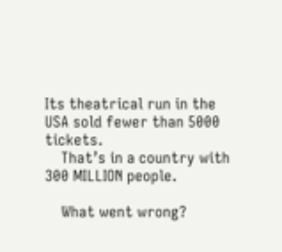Its theatrical run in the USA sold fewer than 5000 tickets.
    That’s in a country with 300 MILLION people.

    What went wrong?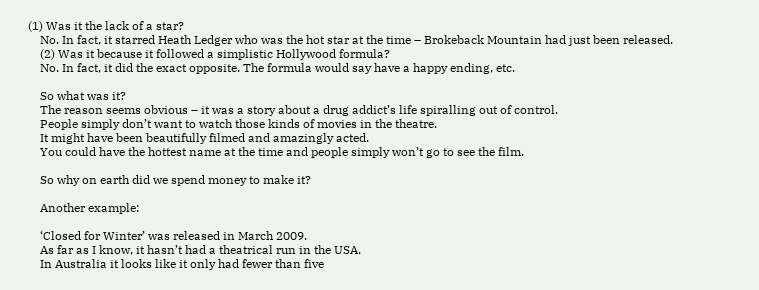(1) Was it the lack of a star?
    No. In fact, it starred Heath Ledger who was the hot star at the time – Brokeback Mountain had just been released.
    (2) Was it because it followed a simplistic Hollywood formula?
    No. In fact, it did the exact opposite. The formula would say have a happy ending, etc.

    So what was it?
    The reason seems obvious – it was a story about a drug addict’s life spiralling out of control.
    People simply don’t want to watch those kinds of movies in the theatre.
    It might have been beautifully filmed and amazingly acted.
    You could have the hottest name at the time and people simply won’t go to see the film.

    So why on earth did we spend money to make it?

    Another example:

    ‘Closed for Winter’ was released in March 2009.
    As far as I know, it hasn’t had a theatrical run in the USA.
    In Australia it looks like it only had fewer than five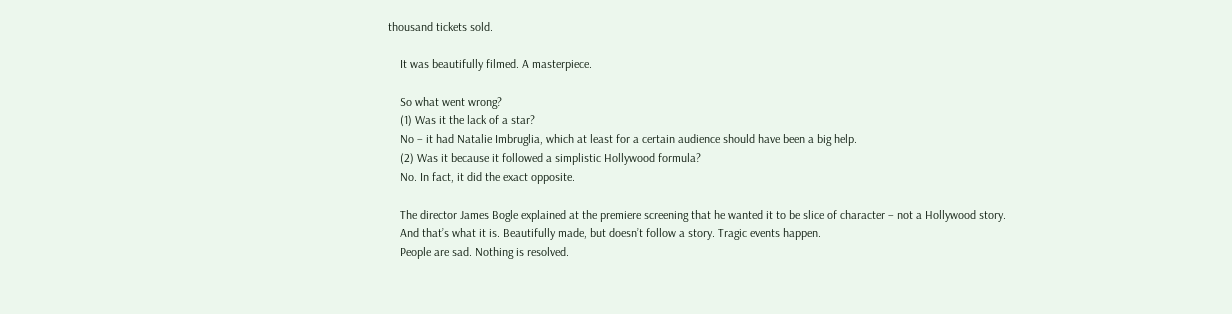thousand tickets sold.

    It was beautifully filmed. A masterpiece.

    So what went wrong?
    (1) Was it the lack of a star?
    No – it had Natalie Imbruglia, which at least for a certain audience should have been a big help.
    (2) Was it because it followed a simplistic Hollywood formula?
    No. In fact, it did the exact opposite.

    The director James Bogle explained at the premiere screening that he wanted it to be slice of character – not a Hollywood story.
    And that’s what it is. Beautifully made, but doesn’t follow a story. Tragic events happen.
    People are sad. Nothing is resolved.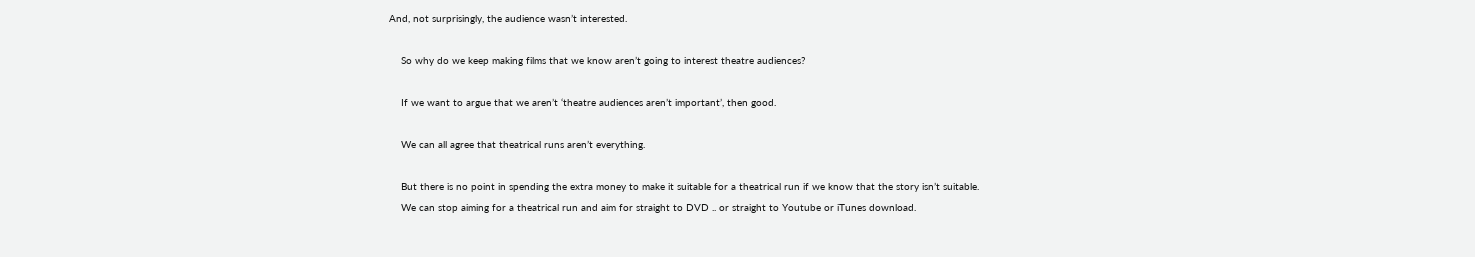And, not surprisingly, the audience wasn’t interested.

    So why do we keep making films that we know aren’t going to interest theatre audiences?

    If we want to argue that we aren’t ‘theatre audiences aren’t important’, then good.

    We can all agree that theatrical runs aren’t everything.

    But there is no point in spending the extra money to make it suitable for a theatrical run if we know that the story isn’t suitable.
    We can stop aiming for a theatrical run and aim for straight to DVD .. or straight to Youtube or iTunes download.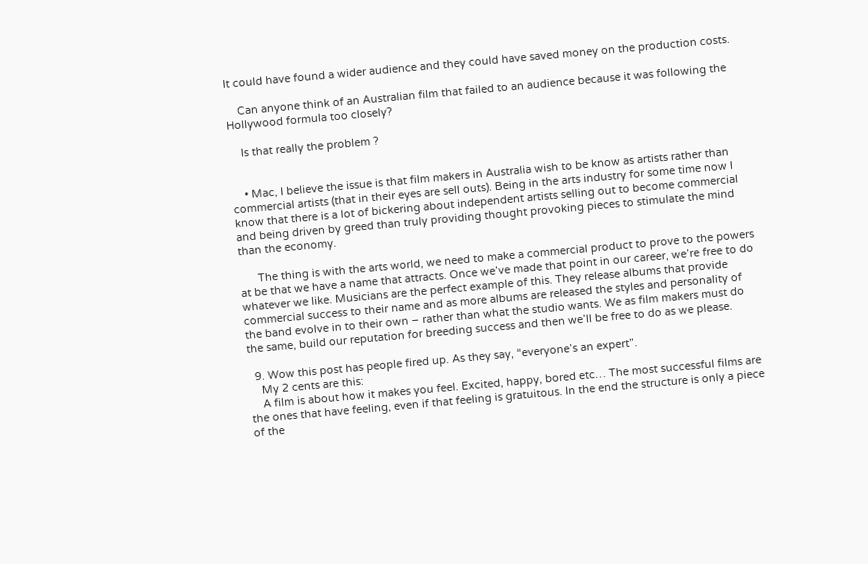It could have found a wider audience and they could have saved money on the production costs.

    Can anyone think of an Australian film that failed to an audience because it was following the Hollywood formula too closely?

    Is that really the problem ?


    • Mac, I believe the issue is that film makers in Australia wish to be know as artists rather than commercial artists (that in their eyes are sell outs). Being in the arts industry for some time now I know that there is a lot of bickering about independent artists selling out to become commercial and being driven by greed than truly providing thought provoking pieces to stimulate the mind than the economy.

      The thing is with the arts world, we need to make a commercial product to prove to the powers at be that we have a name that attracts. Once we’ve made that point in our career, we’re free to do whatever we like. Musicians are the perfect example of this. They release albums that provide commercial success to their name and as more albums are released the styles and personality of the band evolve in to their own – rather than what the studio wants. We as film makers must do the same, build our reputation for breeding success and then we’ll be free to do as we please.

  9. Wow this post has people fired up. As they say, “everyone’s an expert”.
    My 2 cents are this:
    A film is about how it makes you feel. Excited, happy, bored etc… The most successful films are the ones that have feeling, even if that feeling is gratuitous. In the end the structure is only a piece of the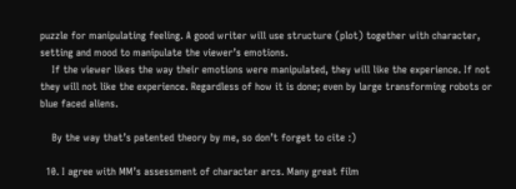puzzle for manipulating feeling. A good writer will use structure (plot) together with character, setting and mood to manipulate the viewer’s emotions.
    If the viewer likes the way their emotions were manipulated, they will like the experience. If not they will not like the experience. Regardless of how it is done; even by large transforming robots or blue faced aliens.

    By the way that’s patented theory by me, so don’t forget to cite :)

  10. I agree with MM’s assessment of character arcs. Many great film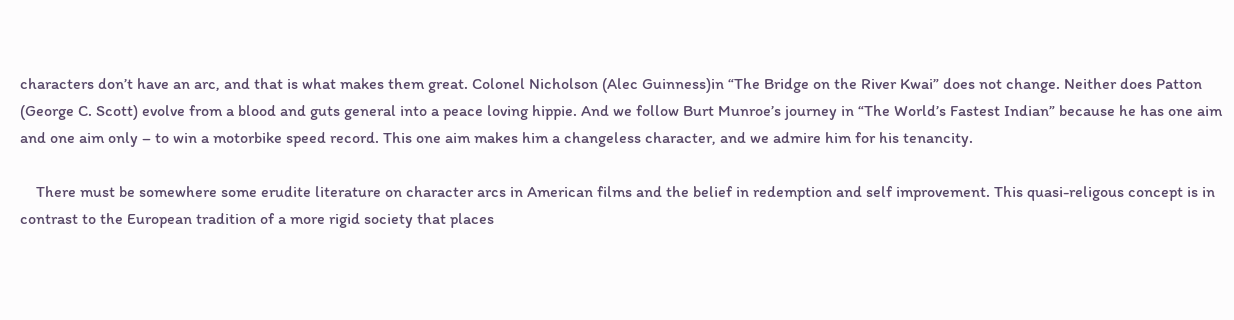characters don’t have an arc, and that is what makes them great. Colonel Nicholson (Alec Guinness)in “The Bridge on the River Kwai” does not change. Neither does Patton (George C. Scott) evolve from a blood and guts general into a peace loving hippie. And we follow Burt Munroe’s journey in “The World’s Fastest Indian” because he has one aim and one aim only – to win a motorbike speed record. This one aim makes him a changeless character, and we admire him for his tenancity.

    There must be somewhere some erudite literature on character arcs in American films and the belief in redemption and self improvement. This quasi-religous concept is in contrast to the European tradition of a more rigid society that places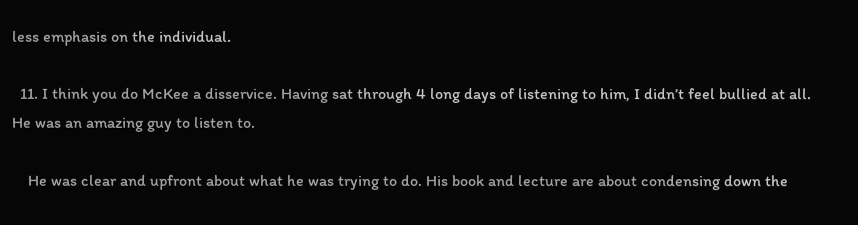less emphasis on the individual.

  11. I think you do McKee a disservice. Having sat through 4 long days of listening to him, I didn’t feel bullied at all. He was an amazing guy to listen to.

    He was clear and upfront about what he was trying to do. His book and lecture are about condensing down the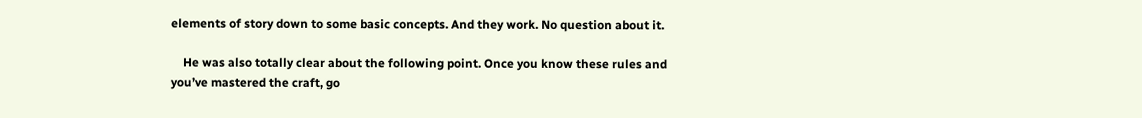elements of story down to some basic concepts. And they work. No question about it.

    He was also totally clear about the following point. Once you know these rules and you’ve mastered the craft, go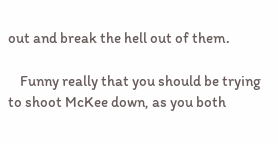out and break the hell out of them.

    Funny really that you should be trying to shoot McKee down, as you both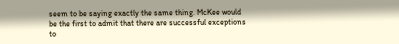seem to be saying exactly the same thing. McKee would be the first to admit that there are successful exceptions to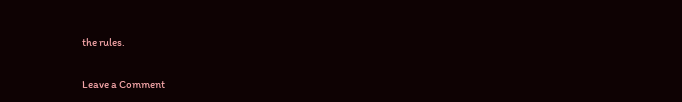the rules.


Leave a Comment